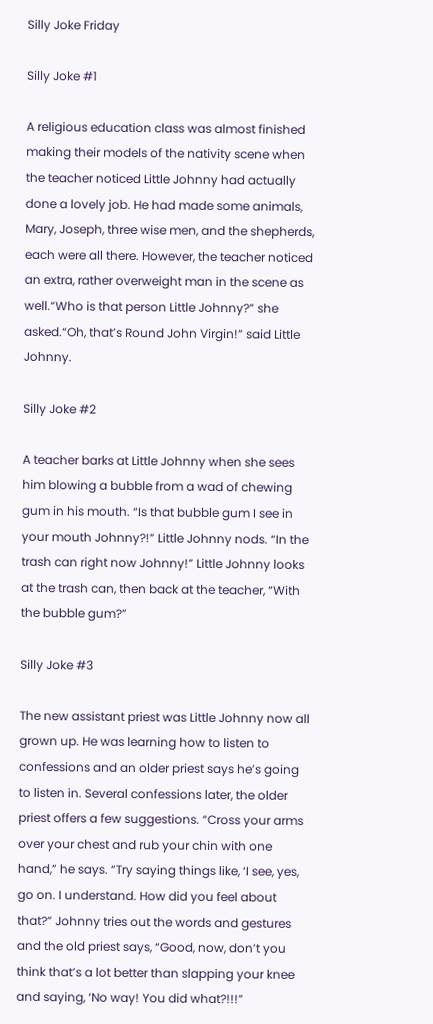Silly Joke Friday

Silly Joke #1

A religious education class was almost finished making their models of the nativity scene when the teacher noticed Little Johnny had actually done a lovely job. He had made some animals, Mary, Joseph, three wise men, and the shepherds, each were all there. However, the teacher noticed an extra, rather overweight man in the scene as well.“Who is that person Little Johnny?” she asked.“Oh, that’s Round John Virgin!” said Little Johnny.

Silly Joke #2

A teacher barks at Little Johnny when she sees him blowing a bubble from a wad of chewing gum in his mouth. “Is that bubble gum I see in your mouth Johnny?!” Little Johnny nods. “In the trash can right now Johnny!” Little Johnny looks at the trash can, then back at the teacher, “With the bubble gum?”

Silly Joke #3

The new assistant priest was Little Johnny now all grown up. He was learning how to listen to confessions and an older priest says he’s going to listen in. Several confessions later, the older priest offers a few suggestions. “Cross your arms over your chest and rub your chin with one hand,” he says. “Try saying things like, ‘I see, yes, go on. I understand. How did you feel about that?” Johnny tries out the words and gestures and the old priest says, “Good, now, don’t you think that’s a lot better than slapping your knee and saying, ‘No way! You did what?!!!”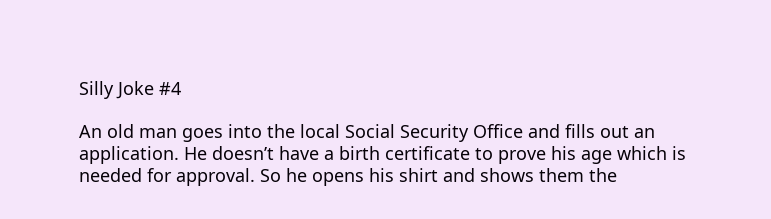Silly Joke #4

An old man goes into the local Social Security Office and fills out an application. He doesn’t have a birth certificate to prove his age which is needed for approval. So he opens his shirt and shows them the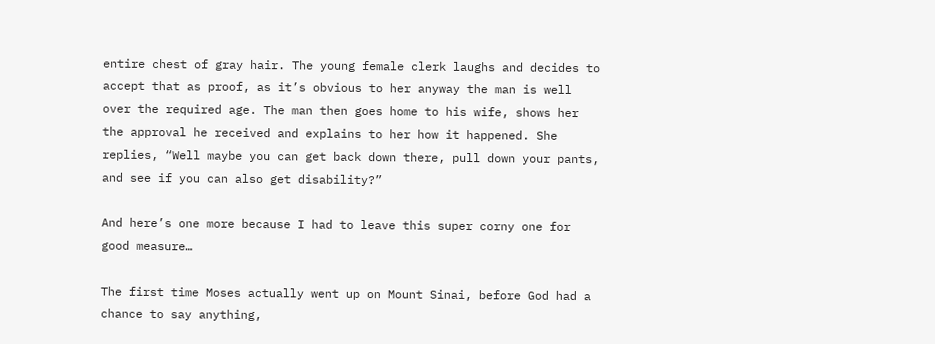entire chest of gray hair. The young female clerk laughs and decides to accept that as proof, as it’s obvious to her anyway the man is well over the required age. The man then goes home to his wife, shows her the approval he received and explains to her how it happened. She replies, “Well maybe you can get back down there, pull down your pants, and see if you can also get disability?”

And here’s one more because I had to leave this super corny one for good measure…

The first time Moses actually went up on Mount Sinai, before God had a chance to say anything,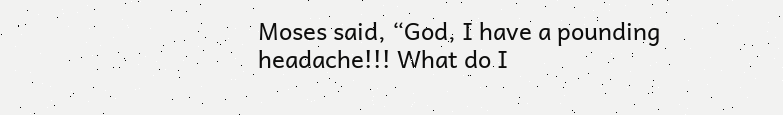Moses said, “God, I have a pounding headache!!! What do I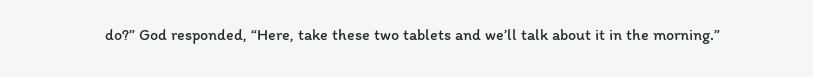do?” God responded, “Here, take these two tablets and we’ll talk about it in the morning.”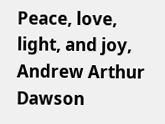Peace, love, light, and joy,
Andrew Arthur Dawson